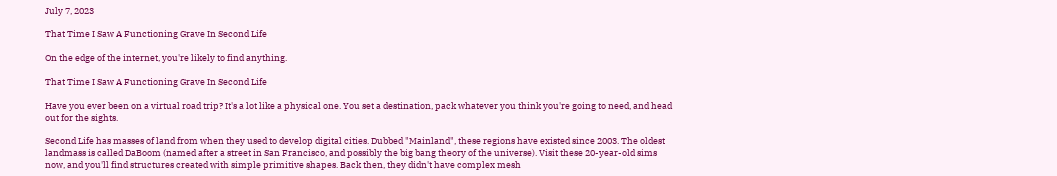July 7, 2023

That Time I Saw A Functioning Grave In Second Life

On the edge of the internet, you're likely to find anything.

That Time I Saw A Functioning Grave In Second Life

Have you ever been on a virtual road trip? It's a lot like a physical one. You set a destination, pack whatever you think you're going to need, and head out for the sights.

Second Life has masses of land from when they used to develop digital cities. Dubbed "Mainland", these regions have existed since 2003. The oldest landmass is called DaBoom (named after a street in San Francisco, and possibly the big bang theory of the universe). Visit these 20-year-old sims now, and you'll find structures created with simple primitive shapes. Back then, they didn't have complex mesh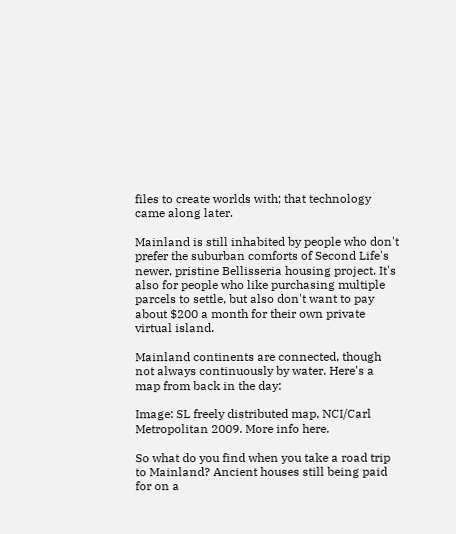files to create worlds with; that technology came along later.

Mainland is still inhabited by people who don't prefer the suburban comforts of Second Life's newer, pristine Bellisseria housing project. It's also for people who like purchasing multiple parcels to settle, but also don't want to pay about $200 a month for their own private virtual island.

Mainland continents are connected, though not always continuously by water. Here's a map from back in the day:

Image: SL freely distributed map, NCI/Carl Metropolitan 2009. More info here.

So what do you find when you take a road trip to Mainland? Ancient houses still being paid for on a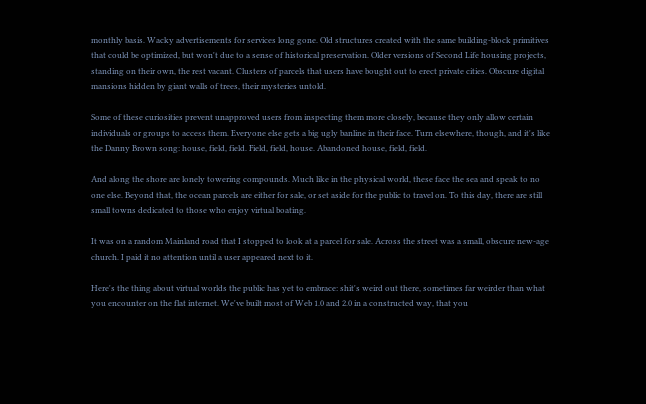monthly basis. Wacky advertisements for services long gone. Old structures created with the same building-block primitives that could be optimized, but won't due to a sense of historical preservation. Older versions of Second Life housing projects, standing on their own, the rest vacant. Clusters of parcels that users have bought out to erect private cities. Obscure digital mansions hidden by giant walls of trees, their mysteries untold.

Some of these curiosities prevent unapproved users from inspecting them more closely, because they only allow certain individuals or groups to access them. Everyone else gets a big ugly banline in their face. Turn elsewhere, though, and it's like the Danny Brown song: house, field, field. Field, field, house. Abandoned house, field, field.

And along the shore are lonely towering compounds. Much like in the physical world, these face the sea and speak to no one else. Beyond that, the ocean parcels are either for sale, or set aside for the public to travel on. To this day, there are still small towns dedicated to those who enjoy virtual boating.

It was on a random Mainland road that I stopped to look at a parcel for sale. Across the street was a small, obscure new-age church. I paid it no attention until a user appeared next to it.

Here's the thing about virtual worlds the public has yet to embrace: shit's weird out there, sometimes far weirder than what you encounter on the flat internet. We've built most of Web 1.0 and 2.0 in a constructed way, that you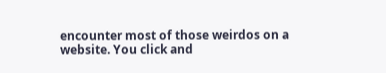encounter most of those weirdos on a website. You click and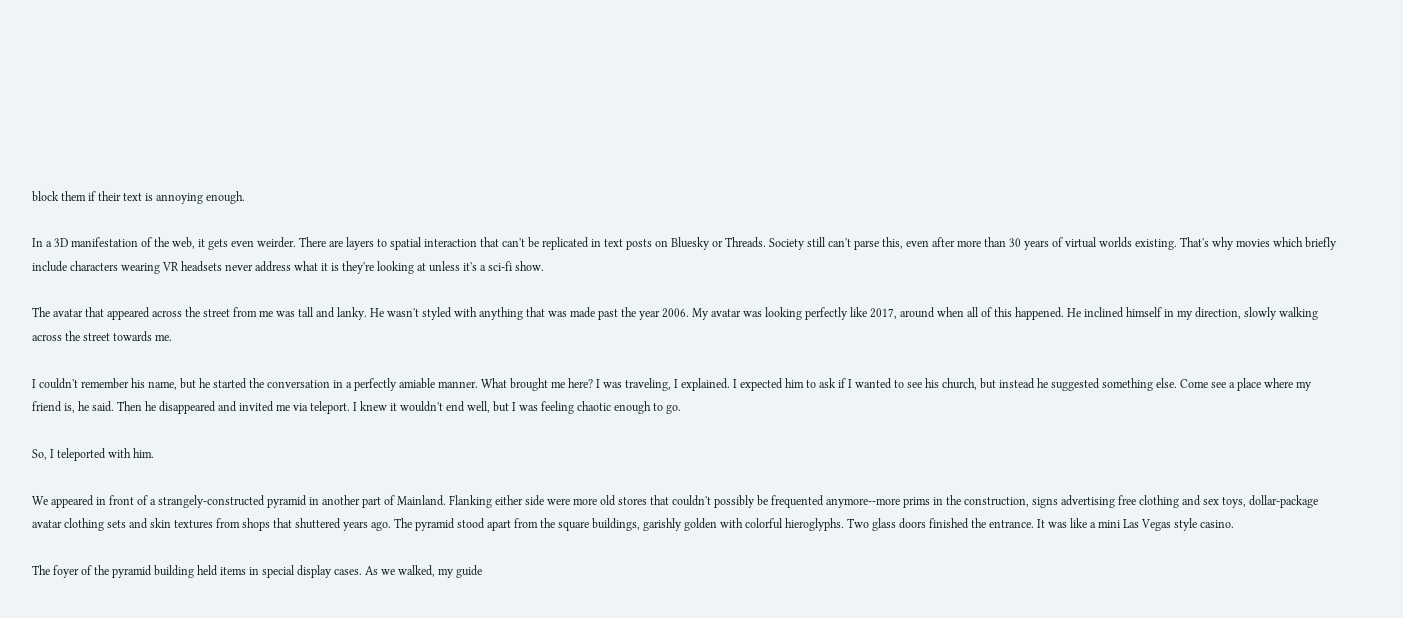block them if their text is annoying enough.

In a 3D manifestation of the web, it gets even weirder. There are layers to spatial interaction that can't be replicated in text posts on Bluesky or Threads. Society still can't parse this, even after more than 30 years of virtual worlds existing. That's why movies which briefly include characters wearing VR headsets never address what it is they're looking at unless it's a sci-fi show.

The avatar that appeared across the street from me was tall and lanky. He wasn't styled with anything that was made past the year 2006. My avatar was looking perfectly like 2017, around when all of this happened. He inclined himself in my direction, slowly walking across the street towards me.

I couldn't remember his name, but he started the conversation in a perfectly amiable manner. What brought me here? I was traveling, I explained. I expected him to ask if I wanted to see his church, but instead he suggested something else. Come see a place where my friend is, he said. Then he disappeared and invited me via teleport. I knew it wouldn't end well, but I was feeling chaotic enough to go.

So, I teleported with him.

We appeared in front of a strangely-constructed pyramid in another part of Mainland. Flanking either side were more old stores that couldn't possibly be frequented anymore--more prims in the construction, signs advertising free clothing and sex toys, dollar-package avatar clothing sets and skin textures from shops that shuttered years ago. The pyramid stood apart from the square buildings, garishly golden with colorful hieroglyphs. Two glass doors finished the entrance. It was like a mini Las Vegas style casino.

The foyer of the pyramid building held items in special display cases. As we walked, my guide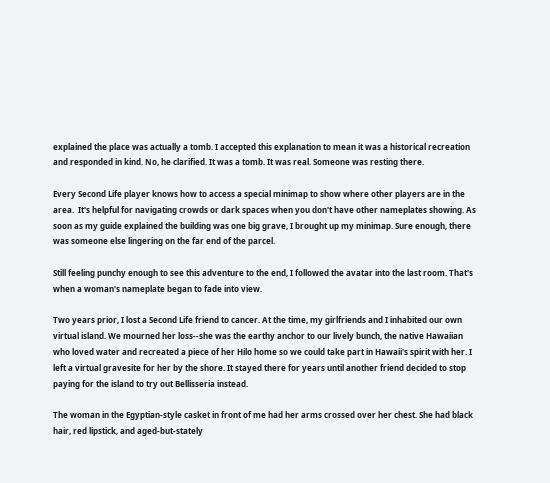explained the place was actually a tomb. I accepted this explanation to mean it was a historical recreation and responded in kind. No, he clarified. It was a tomb. It was real. Someone was resting there.

Every Second Life player knows how to access a special minimap to show where other players are in the area.  It's helpful for navigating crowds or dark spaces when you don't have other nameplates showing. As soon as my guide explained the building was one big grave, I brought up my minimap. Sure enough, there was someone else lingering on the far end of the parcel.

Still feeling punchy enough to see this adventure to the end, I followed the avatar into the last room. That's when a woman's nameplate began to fade into view.

Two years prior, I lost a Second Life friend to cancer. At the time, my girlfriends and I inhabited our own virtual island. We mourned her loss--she was the earthy anchor to our lively bunch, the native Hawaiian who loved water and recreated a piece of her Hilo home so we could take part in Hawaii's spirit with her. I left a virtual gravesite for her by the shore. It stayed there for years until another friend decided to stop paying for the island to try out Bellisseria instead.

The woman in the Egyptian-style casket in front of me had her arms crossed over her chest. She had black hair, red lipstick, and aged-but-stately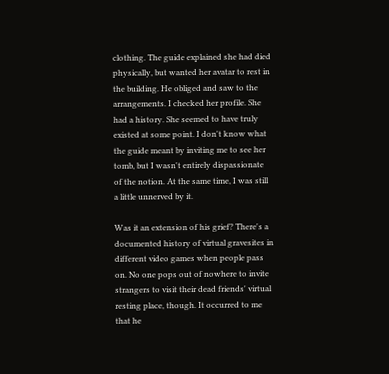clothing. The guide explained she had died physically, but wanted her avatar to rest in the building. He obliged and saw to the arrangements. I checked her profile. She had a history. She seemed to have truly existed at some point. I don't know what the guide meant by inviting me to see her tomb, but I wasn't entirely dispassionate of the notion. At the same time, I was still a little unnerved by it.

Was it an extension of his grief? There's a documented history of virtual gravesites in different video games when people pass on. No one pops out of nowhere to invite strangers to visit their dead friends' virtual resting place, though. It occurred to me that he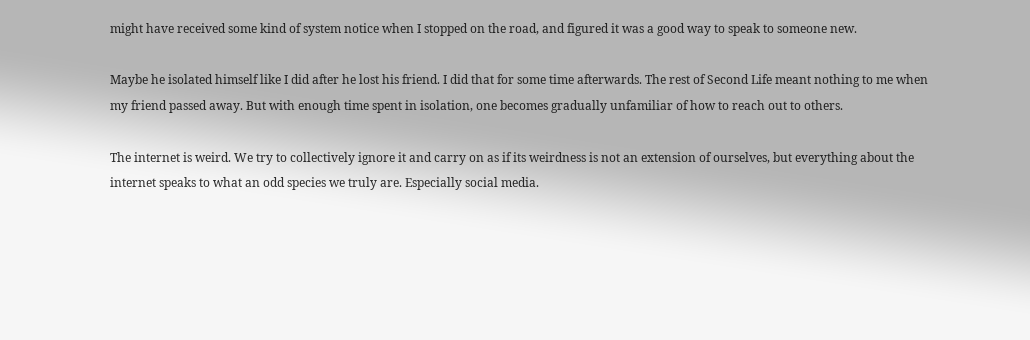might have received some kind of system notice when I stopped on the road, and figured it was a good way to speak to someone new.

Maybe he isolated himself like I did after he lost his friend. I did that for some time afterwards. The rest of Second Life meant nothing to me when my friend passed away. But with enough time spent in isolation, one becomes gradually unfamiliar of how to reach out to others.

The internet is weird. We try to collectively ignore it and carry on as if its weirdness is not an extension of ourselves, but everything about the internet speaks to what an odd species we truly are. Especially social media.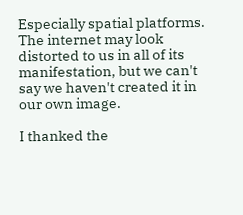Especially spatial platforms. The internet may look distorted to us in all of its manifestation, but we can't say we haven't created it in our own image.

I thanked the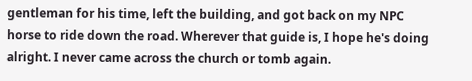gentleman for his time, left the building, and got back on my NPC horse to ride down the road. Wherever that guide is, I hope he's doing alright. I never came across the church or tomb again.